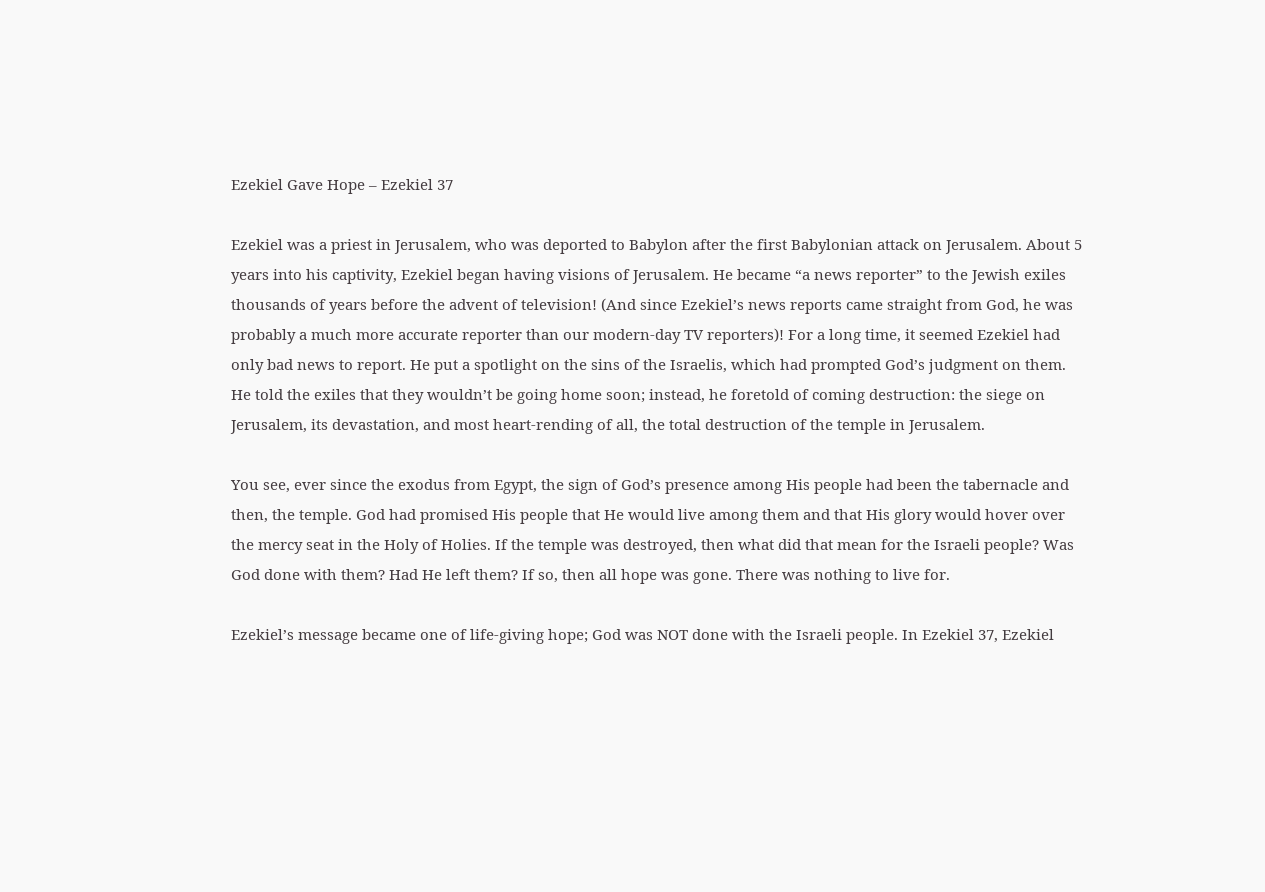Ezekiel Gave Hope – Ezekiel 37

Ezekiel was a priest in Jerusalem, who was deported to Babylon after the first Babylonian attack on Jerusalem. About 5 years into his captivity, Ezekiel began having visions of Jerusalem. He became “a news reporter” to the Jewish exiles thousands of years before the advent of television! (And since Ezekiel’s news reports came straight from God, he was probably a much more accurate reporter than our modern-day TV reporters)! For a long time, it seemed Ezekiel had only bad news to report. He put a spotlight on the sins of the Israelis, which had prompted God’s judgment on them. He told the exiles that they wouldn’t be going home soon; instead, he foretold of coming destruction: the siege on Jerusalem, its devastation, and most heart-rending of all, the total destruction of the temple in Jerusalem.

You see, ever since the exodus from Egypt, the sign of God’s presence among His people had been the tabernacle and then, the temple. God had promised His people that He would live among them and that His glory would hover over the mercy seat in the Holy of Holies. If the temple was destroyed, then what did that mean for the Israeli people? Was God done with them? Had He left them? If so, then all hope was gone. There was nothing to live for.

Ezekiel’s message became one of life-giving hope; God was NOT done with the Israeli people. In Ezekiel 37, Ezekiel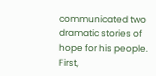communicated two dramatic stories of hope for his people. First,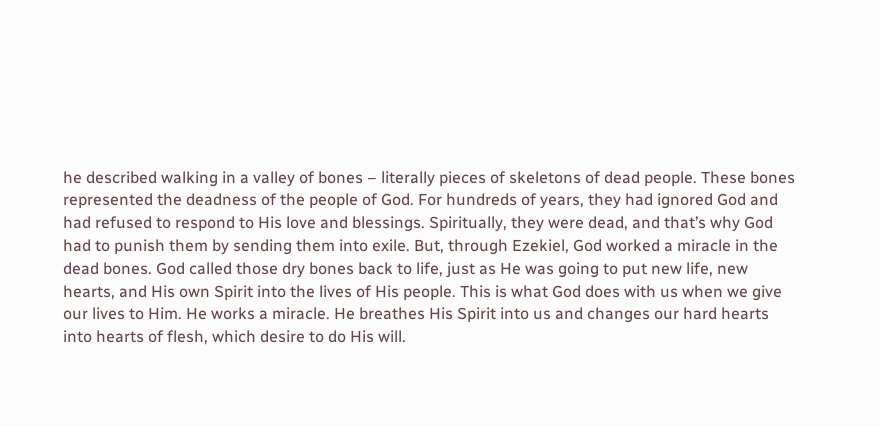he described walking in a valley of bones – literally pieces of skeletons of dead people. These bones represented the deadness of the people of God. For hundreds of years, they had ignored God and had refused to respond to His love and blessings. Spiritually, they were dead, and that’s why God had to punish them by sending them into exile. But, through Ezekiel, God worked a miracle in the dead bones. God called those dry bones back to life, just as He was going to put new life, new hearts, and His own Spirit into the lives of His people. This is what God does with us when we give our lives to Him. He works a miracle. He breathes His Spirit into us and changes our hard hearts into hearts of flesh, which desire to do His will.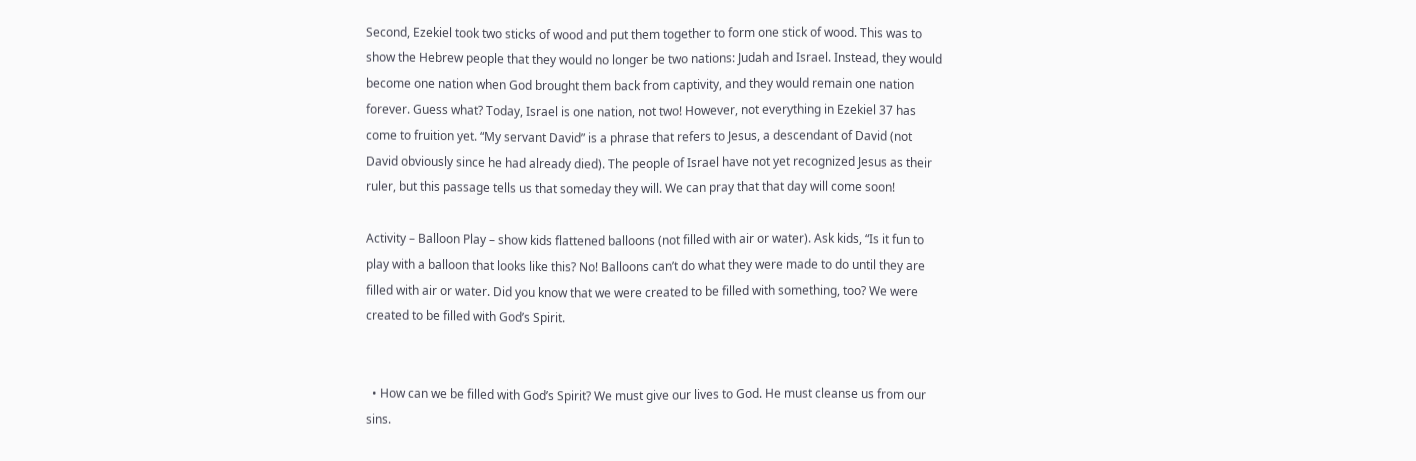Second, Ezekiel took two sticks of wood and put them together to form one stick of wood. This was to show the Hebrew people that they would no longer be two nations: Judah and Israel. Instead, they would become one nation when God brought them back from captivity, and they would remain one nation forever. Guess what? Today, Israel is one nation, not two! However, not everything in Ezekiel 37 has come to fruition yet. “My servant David” is a phrase that refers to Jesus, a descendant of David (not David obviously since he had already died). The people of Israel have not yet recognized Jesus as their ruler, but this passage tells us that someday they will. We can pray that that day will come soon!

Activity – Balloon Play – show kids flattened balloons (not filled with air or water). Ask kids, “Is it fun to play with a balloon that looks like this? No! Balloons can’t do what they were made to do until they are filled with air or water. Did you know that we were created to be filled with something, too? We were created to be filled with God’s Spirit.


  • How can we be filled with God’s Spirit? We must give our lives to God. He must cleanse us from our sins.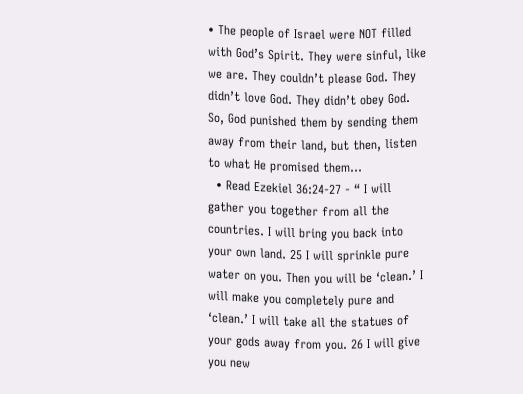• The people of Israel were NOT filled with God’s Spirit. They were sinful, like we are. They couldn’t please God. They didn’t love God. They didn’t obey God. So, God punished them by sending them away from their land, but then, listen to what He promised them…
  • Read Ezekiel 36:24-27 - “ I will gather you together from all the countries. I will bring you back into your own land. 25 I will sprinkle pure water on you. Then you will be ‘clean.’ I will make you completely pure and ‘clean.’ I will take all the statues of your gods away from you. 26 I will give you new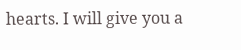hearts. I will give you a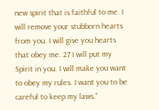new spirit that is faithful to me. I will remove your stubborn hearts from you. I will give you hearts that obey me. 27 I will put my Spirit in you. I will make you want to obey my rules. I want you to be careful to keep my laws.”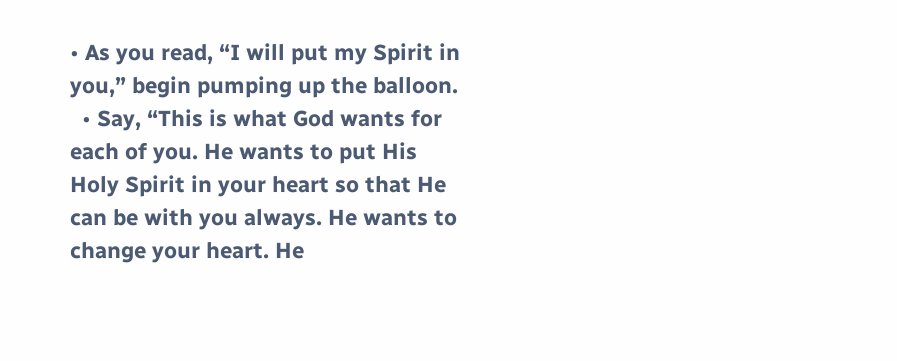• As you read, “I will put my Spirit in you,” begin pumping up the balloon.
  • Say, “This is what God wants for each of you. He wants to put His Holy Spirit in your heart so that He can be with you always. He wants to change your heart. He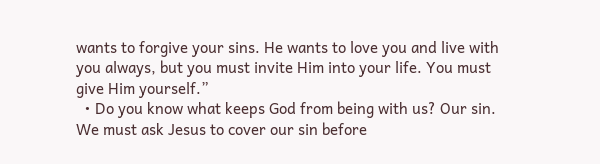wants to forgive your sins. He wants to love you and live with you always, but you must invite Him into your life. You must give Him yourself.”
  • Do you know what keeps God from being with us? Our sin. We must ask Jesus to cover our sin before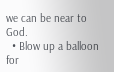we can be near to God.
  • Blow up a balloon for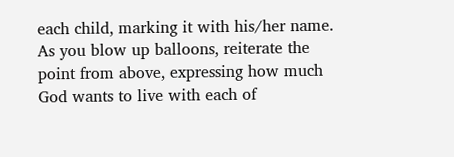each child, marking it with his/her name. As you blow up balloons, reiterate the point from above, expressing how much God wants to live with each of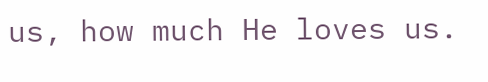us, how much He loves us.